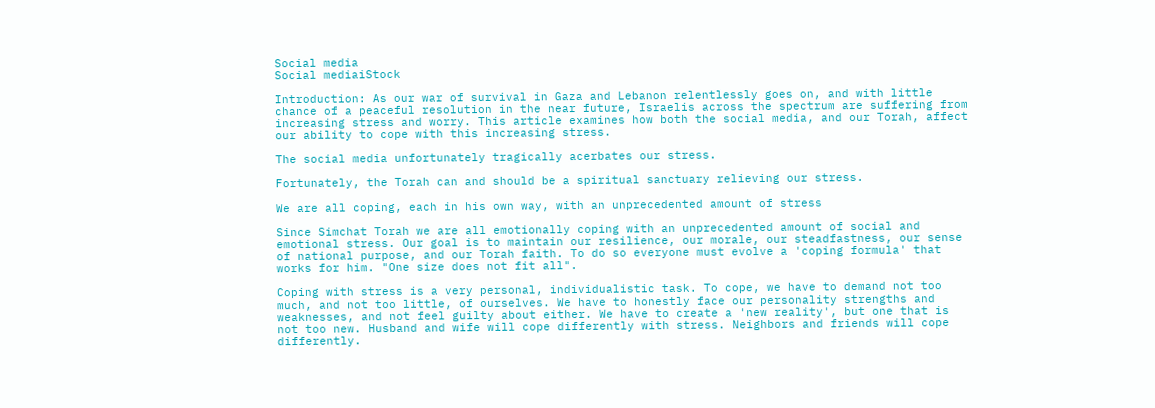Social media
Social mediaiStock

Introduction: As our war of survival in Gaza and Lebanon relentlessly goes on, and with little chance of a peaceful resolution in the near future, Israelis across the spectrum are suffering from increasing stress and worry. This article examines how both the social media, and our Torah, affect our ability to cope with this increasing stress.

The social media unfortunately tragically acerbates our stress.

Fortunately, the Torah can and should be a spiritual sanctuary relieving our stress.

We are all coping, each in his own way, with an unprecedented amount of stress

Since Simchat Torah we are all emotionally coping with an unprecedented amount of social and emotional stress. Our goal is to maintain our resilience, our morale, our steadfastness, our sense of national purpose, and our Torah faith. To do so everyone must evolve a 'coping formula' that works for him. "One size does not fit all".

Coping with stress is a very personal, individualistic task. To cope, we have to demand not too much, and not too little, of ourselves. We have to honestly face our personality strengths and weaknesses, and not feel guilty about either. We have to create a 'new reality', but one that is not too new. Husband and wife will cope differently with stress. Neighbors and friends will cope differently.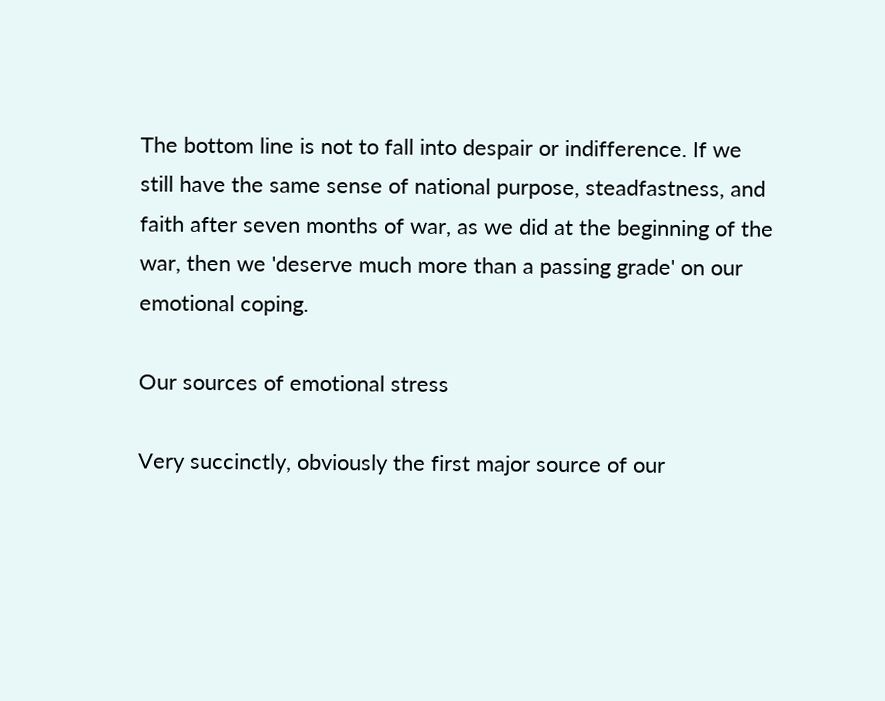The bottom line is not to fall into despair or indifference. If we still have the same sense of national purpose, steadfastness, and faith after seven months of war, as we did at the beginning of the war, then we 'deserve much more than a passing grade' on our emotional coping.

Our sources of emotional stress

Very succinctly, obviously the first major source of our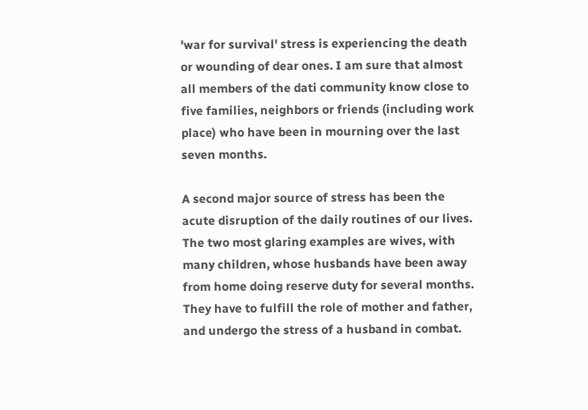'war for survival' stress is experiencing the death or wounding of dear ones. I am sure that almost all members of the dati community know close to five families, neighbors or friends (including work place) who have been in mourning over the last seven months.

A second major source of stress has been the acute disruption of the daily routines of our lives. The two most glaring examples are wives, with many children, whose husbands have been away from home doing reserve duty for several months. They have to fulfill the role of mother and father, and undergo the stress of a husband in combat.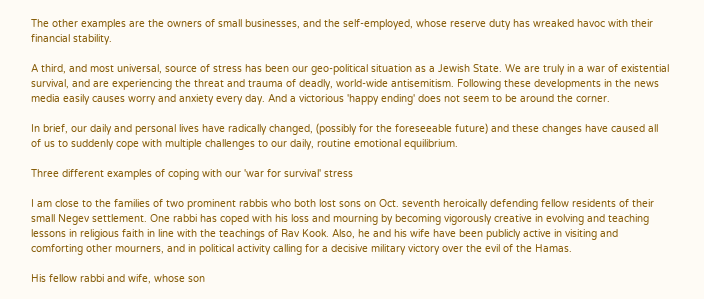The other examples are the owners of small businesses, and the self-employed, whose reserve duty has wreaked havoc with their financial stability.

A third, and most universal, source of stress has been our geo-political situation as a Jewish State. We are truly in a war of existential survival, and are experiencing the threat and trauma of deadly, world-wide antisemitism. Following these developments in the news media easily causes worry and anxiety every day. And a victorious 'happy ending' does not seem to be around the corner.

In brief, our daily and personal lives have radically changed, (possibly for the foreseeable future) and these changes have caused all of us to suddenly cope with multiple challenges to our daily, routine emotional equilibrium.

Three different examples of coping with our 'war for survival' stress

I am close to the families of two prominent rabbis who both lost sons on Oct. seventh heroically defending fellow residents of their small Negev settlement. One rabbi has coped with his loss and mourning by becoming vigorously creative in evolving and teaching lessons in religious faith in line with the teachings of Rav Kook. Also, he and his wife have been publicly active in visiting and comforting other mourners, and in political activity calling for a decisive military victory over the evil of the Hamas.

His fellow rabbi and wife, whose son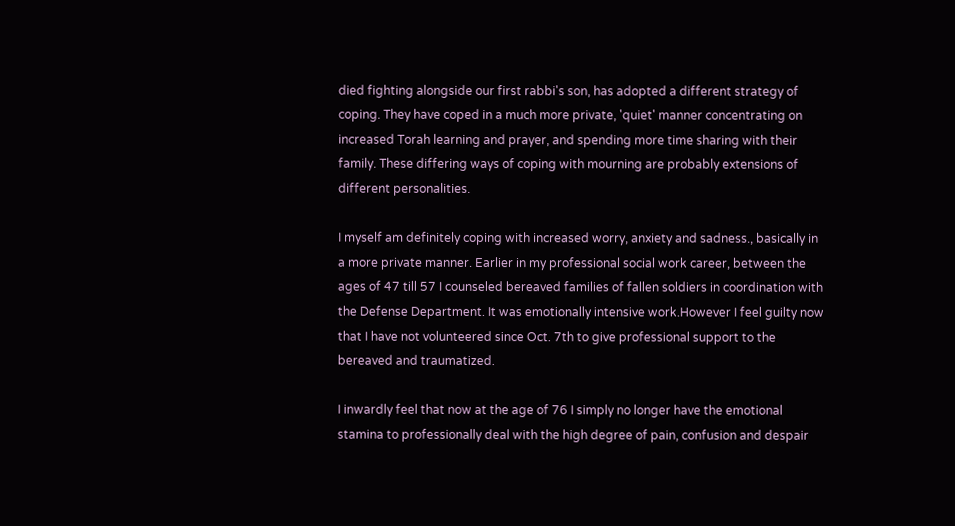died fighting alongside our first rabbi's son, has adopted a different strategy of coping. They have coped in a much more private, 'quiet' manner concentrating on increased Torah learning and prayer, and spending more time sharing with their family. These differing ways of coping with mourning are probably extensions of different personalities.

I myself am definitely coping with increased worry, anxiety and sadness., basically in a more private manner. Earlier in my professional social work career, between the ages of 47 till 57 I counseled bereaved families of fallen soldiers in coordination with the Defense Department. It was emotionally intensive work.However I feel guilty now that I have not volunteered since Oct. 7th to give professional support to the bereaved and traumatized.

I inwardly feel that now at the age of 76 I simply no longer have the emotional stamina to professionally deal with the high degree of pain, confusion and despair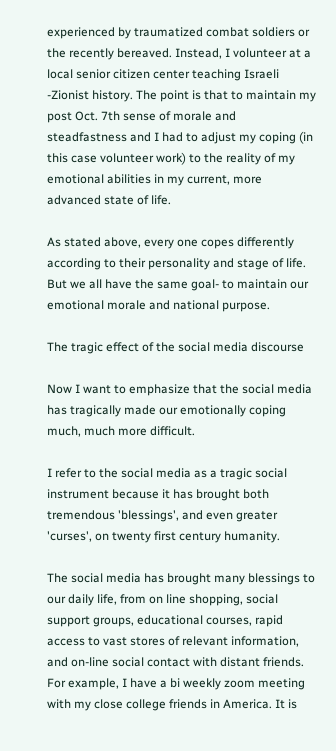experienced by traumatized combat soldiers or the recently bereaved. Instead, I volunteer at a local senior citizen center teaching Israeli -Zionist history. The point is that to maintain my post Oct. 7th sense of morale and steadfastness and I had to adjust my coping (in this case volunteer work) to the reality of my emotional abilities in my current, more advanced state of life.

As stated above, every one copes differently according to their personality and stage of life. But we all have the same goal- to maintain our emotional morale and national purpose.

The tragic effect of the social media discourse

Now I want to emphasize that the social media has tragically made our emotionally coping much, much more difficult.

I refer to the social media as a tragic social instrument because it has brought both tremendous 'blessings', and even greater 'curses', on twenty first century humanity.

The social media has brought many blessings to our daily life, from on line shopping, social support groups, educational courses, rapid access to vast stores of relevant information, and on-line social contact with distant friends. For example, I have a bi weekly zoom meeting with my close college friends in America. It is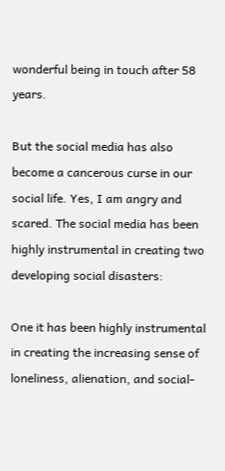wonderful being in touch after 58 years.

But the social media has also become a cancerous curse in our social life. Yes, I am angry and scared. The social media has been highly instrumental in creating two developing social disasters:

One it has been highly instrumental in creating the increasing sense of loneliness, alienation, and social-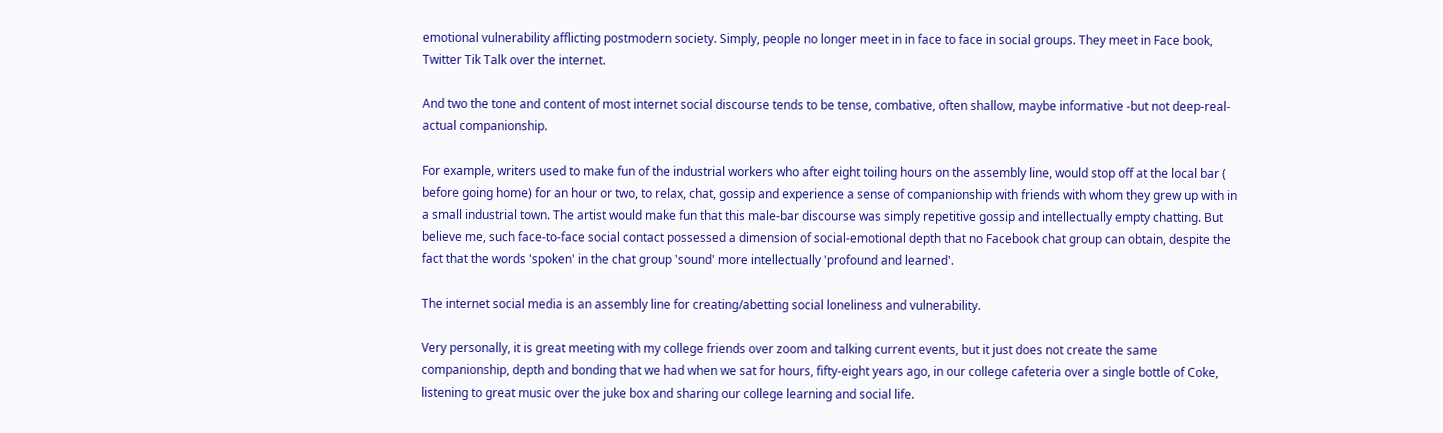emotional vulnerability afflicting postmodern society. Simply, people no longer meet in in face to face in social groups. They meet in Face book, Twitter Tik Talk over the internet.

And two the tone and content of most internet social discourse tends to be tense, combative, often shallow, maybe informative -but not deep-real-actual companionship.

For example, writers used to make fun of the industrial workers who after eight toiling hours on the assembly line, would stop off at the local bar ( before going home) for an hour or two, to relax, chat, gossip and experience a sense of companionship with friends with whom they grew up with in a small industrial town. The artist would make fun that this male-bar discourse was simply repetitive gossip and intellectually empty chatting. But believe me, such face-to-face social contact possessed a dimension of social-emotional depth that no Facebook chat group can obtain, despite the fact that the words 'spoken' in the chat group 'sound' more intellectually 'profound and learned'.

The internet social media is an assembly line for creating/abetting social loneliness and vulnerability.

Very personally, it is great meeting with my college friends over zoom and talking current events, but it just does not create the same companionship, depth and bonding that we had when we sat for hours, fifty-eight years ago, in our college cafeteria over a single bottle of Coke, listening to great music over the juke box and sharing our college learning and social life.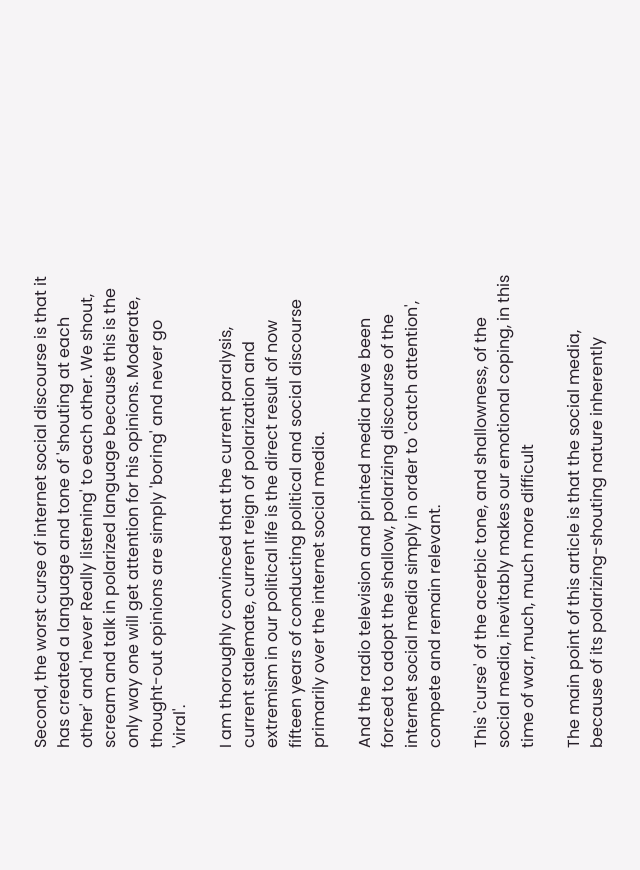Second, the worst curse of internet social discourse is that it has created a language and tone of 'shouting at each other' and 'never Really listening' to each other. We shout, scream and talk in polarized language because this is the only way one will get attention for his opinions. Moderate, thought-out opinions are simply 'boring' and never go 'viral'.

I am thoroughly convinced that the current paralysis, current stalemate, current reign of polarization and extremism in our political life is the direct result of now fifteen years of conducting political and social discourse primarily over the internet social media.

And the radio television and printed media have been forced to adopt the shallow, polarizing discourse of the internet social media simply in order to 'catch attention', compete and remain relevant.

This 'curse' of the acerbic tone, and shallowness, of the social media, inevitably makes our emotional coping, in this time of war, much, much more difficult

The main point of this article is that the social media, because of its polarizing-shouting nature inherently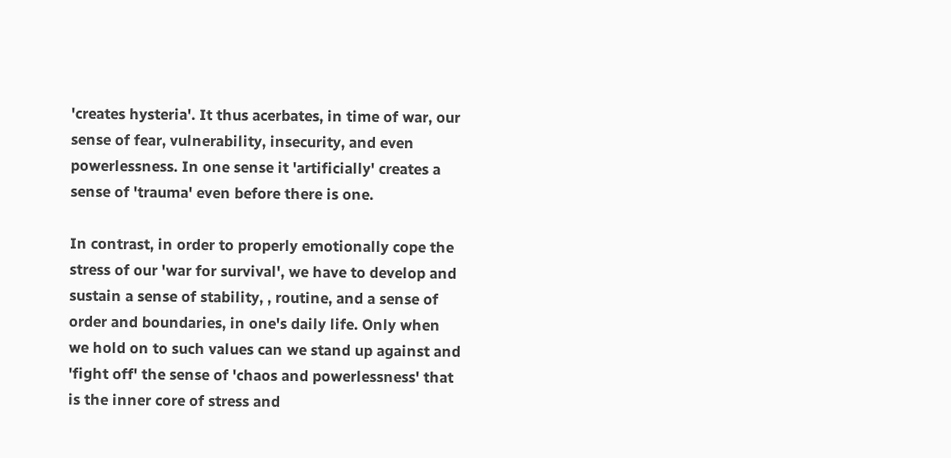'creates hysteria'. It thus acerbates, in time of war, our sense of fear, vulnerability, insecurity, and even powerlessness. In one sense it 'artificially' creates a sense of 'trauma' even before there is one.

In contrast, in order to properly emotionally cope the stress of our 'war for survival', we have to develop and sustain a sense of stability, , routine, and a sense of order and boundaries, in one's daily life. Only when we hold on to such values can we stand up against and 'fight off' the sense of 'chaos and powerlessness' that is the inner core of stress and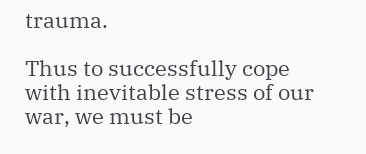trauma.

Thus to successfully cope with inevitable stress of our war, we must be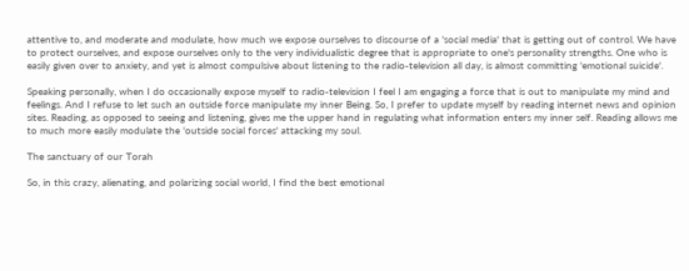attentive to, and moderate and modulate, how much we expose ourselves to discourse of a 'social media' that is getting out of control. We have to protect ourselves, and expose ourselves only to the very individualistic degree that is appropriate to one's personality strengths. One who is easily given over to anxiety, and yet is almost compulsive about listening to the radio-television all day, is almost committing 'emotional suicide'.

Speaking personally, when I do occasionally expose myself to radio-television I feel I am engaging a force that is out to manipulate my mind and feelings. And I refuse to let such an outside force manipulate my inner Being. So, I prefer to update myself by reading internet news and opinion sites. Reading, as opposed to seeing and listening, gives me the upper hand in regulating what information enters my inner self. Reading allows me to much more easily modulate the 'outside social forces' attacking my soul.

The sanctuary of our Torah

So, in this crazy, alienating, and polarizing social world, I find the best emotional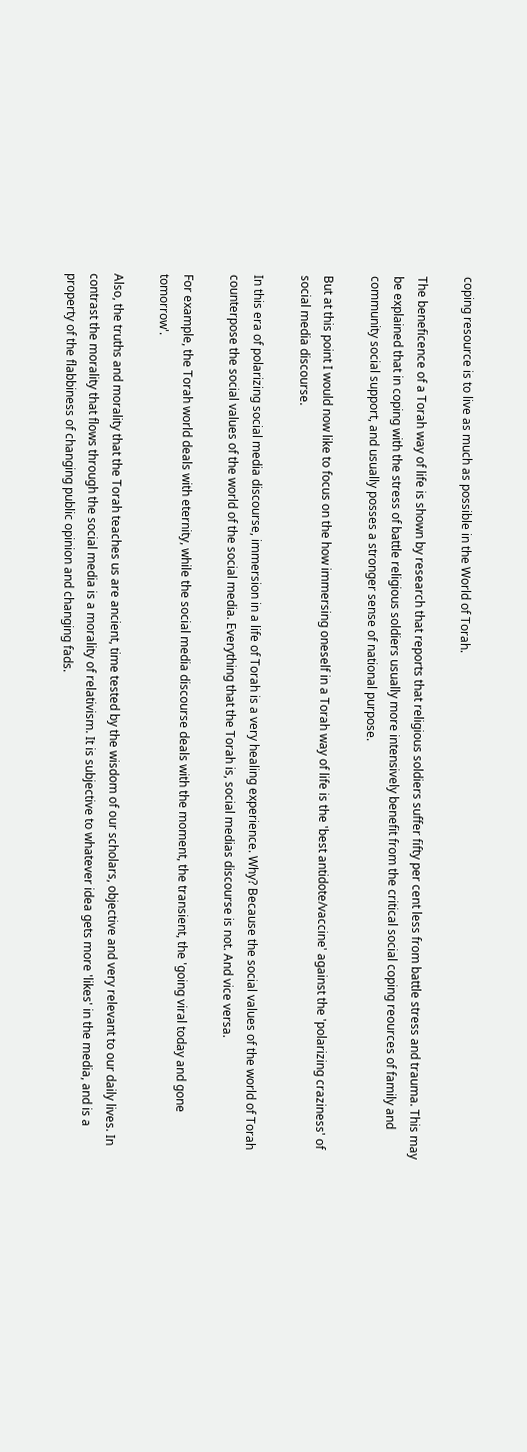coping resource is to live as much as possible in the World of Torah.

The beneficence of a Torah way of life is shown by research that reports that religious soldiers suffer fifty per cent less from battle stress and trauma. This may be explained that in coping with the stress of battle religious soldiers usually more intensively benefit from the critical social coping reources of family and community social support, and usually posses a stronger sense of national purpose.

But at this point I would now like to focus on the how immersing oneself in a Torah way of life is the 'best antidote/vaccine' against the 'polarizing craziness' of social media discourse.

In this era of polarizing social media discourse, immersion in a life of Torah is a very healing experience. Why? Because the social values of the world of Torah counterpose the social values of the world of the social media. Everything that the Torah is, social medias discourse is not. And vice versa.

For example, the Torah world deals with eternity, while the social media discourse deals with the moment, the transient, the 'going viral today and gone tomorrow'.

Also, the truths and morality that the Torah teaches us are ancient, time tested by the wisdom of our scholars, objective and very relevant to our daily lives. In contrast the morality that flows through the social media is a morality of relativism. It is subjective to whatever idea gets more 'likes' in the media, and is a property of the flabbiness of changing public opinion and changing fads.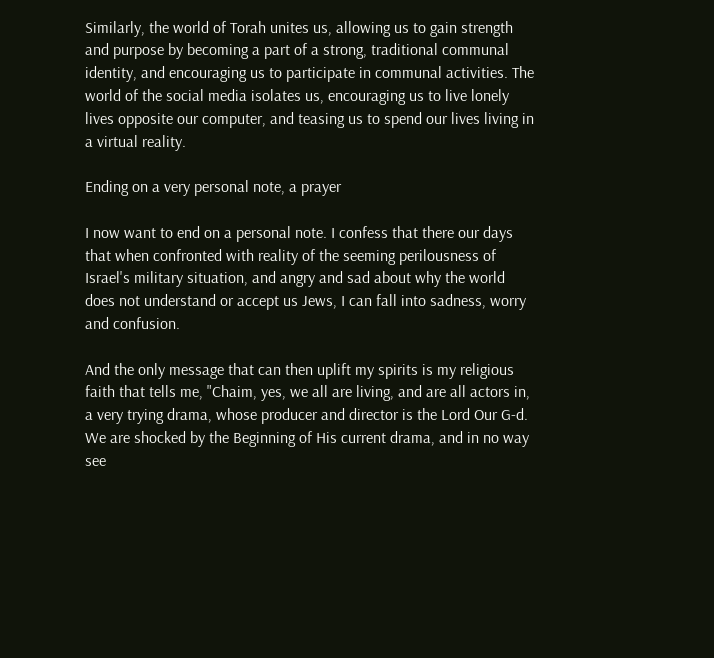Similarly, the world of Torah unites us, allowing us to gain strength and purpose by becoming a part of a strong, traditional communal identity, and encouraging us to participate in communal activities. The world of the social media isolates us, encouraging us to live lonely lives opposite our computer, and teasing us to spend our lives living in a virtual reality.

Ending on a very personal note, a prayer

I now want to end on a personal note. I confess that there our days that when confronted with reality of the seeming perilousness of Israel's military situation, and angry and sad about why the world does not understand or accept us Jews, I can fall into sadness, worry and confusion.

And the only message that can then uplift my spirits is my religious faith that tells me, "Chaim, yes, we all are living, and are all actors in, a very trying drama, whose producer and director is the Lord Our G-d. We are shocked by the Beginning of His current drama, and in no way see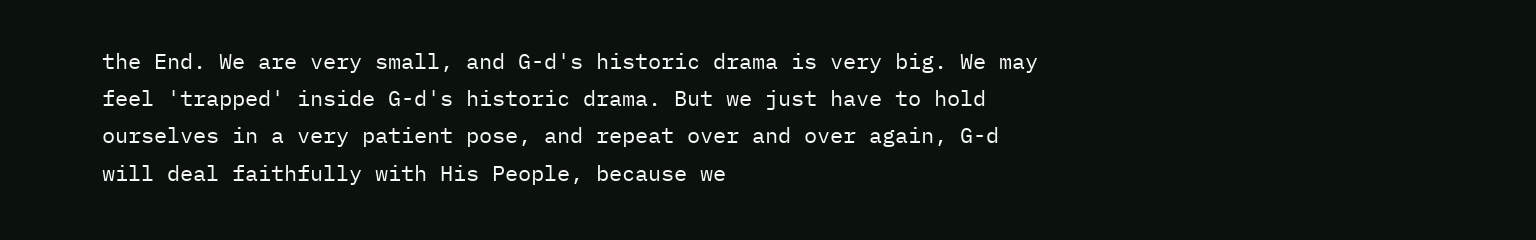the End. We are very small, and G-d's historic drama is very big. We may feel 'trapped' inside G-d's historic drama. But we just have to hold ourselves in a very patient pose, and repeat over and over again, G-d will deal faithfully with His People, because we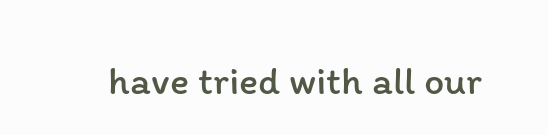have tried with all our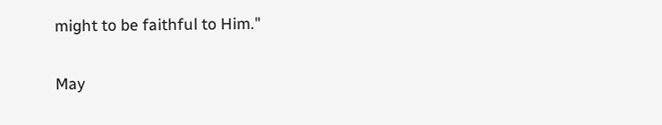might to be faithful to Him."

May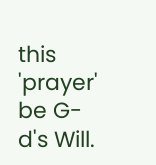this 'prayer' be G-d's Will.